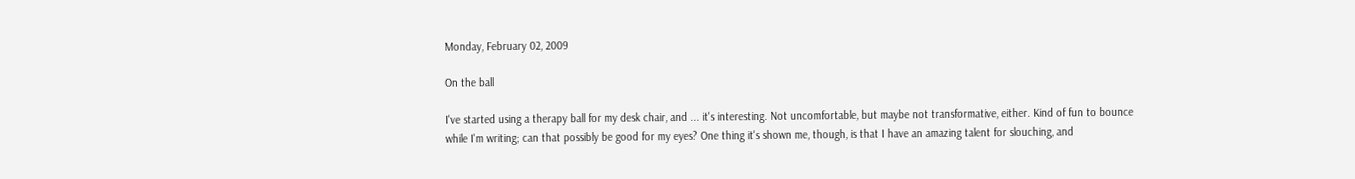Monday, February 02, 2009

On the ball

I've started using a therapy ball for my desk chair, and ... it's interesting. Not uncomfortable, but maybe not transformative, either. Kind of fun to bounce while I'm writing; can that possibly be good for my eyes? One thing it's shown me, though, is that I have an amazing talent for slouching, and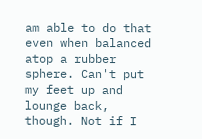am able to do that even when balanced atop a rubber sphere. Can't put my feet up and lounge back, though. Not if I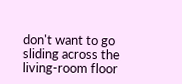don't want to go sliding across the living-room floor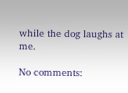while the dog laughs at me.

No comments: